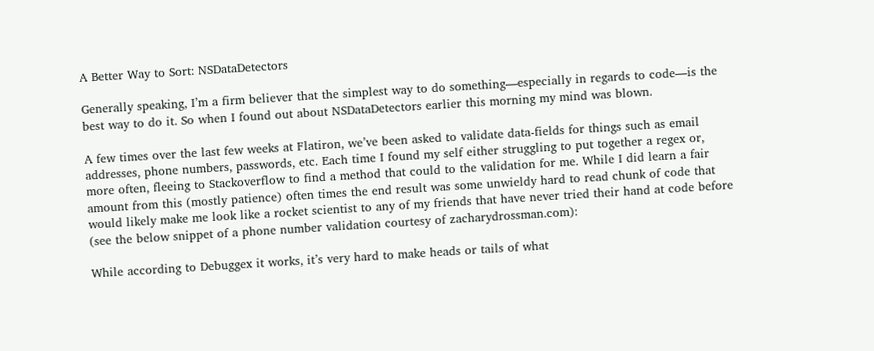A Better Way to Sort: NSDataDetectors

Generally speaking, I’m a firm believer that the simplest way to do something—especially in regards to code—is the best way to do it. So when I found out about NSDataDetectors earlier this morning my mind was blown.

A few times over the last few weeks at Flatiron, we’ve been asked to validate data-fields for things such as email addresses, phone numbers, passwords, etc. Each time I found my self either struggling to put together a regex or, more often, fleeing to Stackoverflow to find a method that could to the validation for me. While I did learn a fair amount from this (mostly patience) often times the end result was some unwieldy hard to read chunk of code that would likely make me look like a rocket scientist to any of my friends that have never tried their hand at code before (see the below snippet of a phone number validation courtesy of zacharydrossman.com):

While according to Debuggex it works, it’s very hard to make heads or tails of what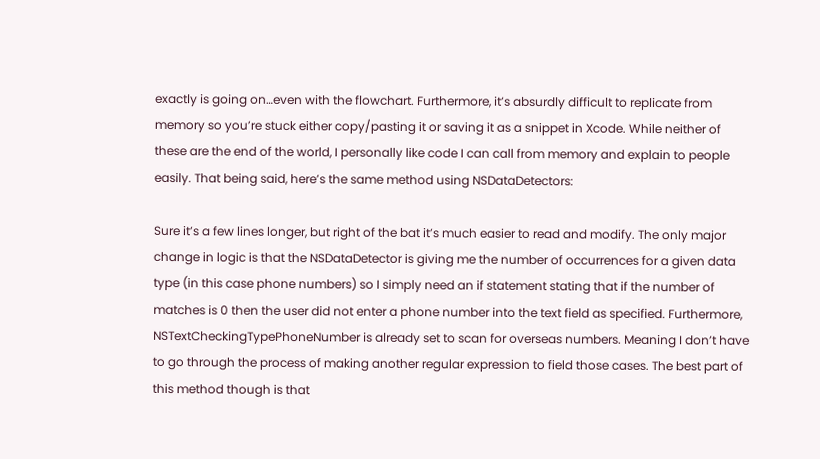exactly is going on…even with the flowchart. Furthermore, it’s absurdly difficult to replicate from memory so you’re stuck either copy/pasting it or saving it as a snippet in Xcode. While neither of these are the end of the world, I personally like code I can call from memory and explain to people easily. That being said, here’s the same method using NSDataDetectors:

Sure it’s a few lines longer, but right of the bat it’s much easier to read and modify. The only major change in logic is that the NSDataDetector is giving me the number of occurrences for a given data type (in this case phone numbers) so I simply need an if statement stating that if the number of matches is 0 then the user did not enter a phone number into the text field as specified. Furthermore, NSTextCheckingTypePhoneNumber is already set to scan for overseas numbers. Meaning I don’t have to go through the process of making another regular expression to field those cases. The best part of this method though is that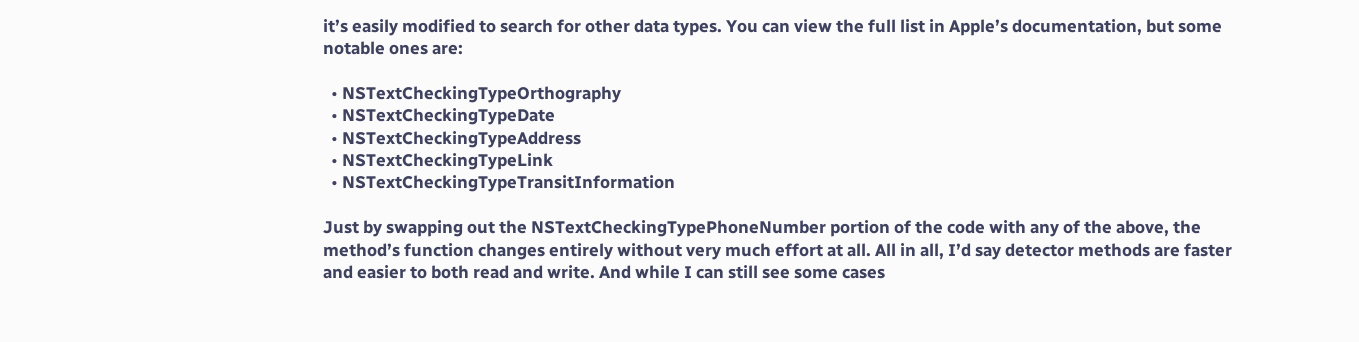it’s easily modified to search for other data types. You can view the full list in Apple’s documentation, but some notable ones are:

  • NSTextCheckingTypeOrthography
  • NSTextCheckingTypeDate
  • NSTextCheckingTypeAddress
  • NSTextCheckingTypeLink
  • NSTextCheckingTypeTransitInformation

Just by swapping out the NSTextCheckingTypePhoneNumber portion of the code with any of the above, the method’s function changes entirely without very much effort at all. All in all, I’d say detector methods are faster and easier to both read and write. And while I can still see some cases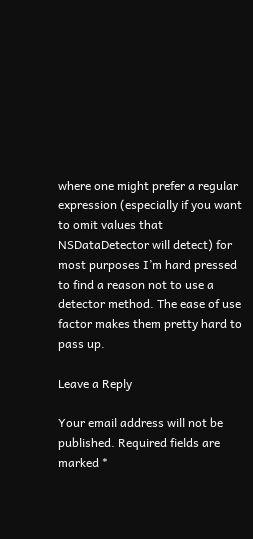where one might prefer a regular expression (especially if you want to omit values that NSDataDetector will detect) for most purposes I’m hard pressed to find a reason not to use a detector method. The ease of use factor makes them pretty hard to pass up.

Leave a Reply

Your email address will not be published. Required fields are marked *